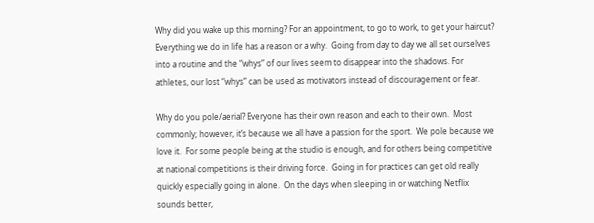Why did you wake up this morning? For an appointment, to go to work, to get your haircut? Everything we do in life has a reason or a why.  Going from day to day we all set ourselves into a routine and the “whys” of our lives seem to disappear into the shadows. For athletes, our lost “whys” can be used as motivators instead of discouragement or fear.

Why do you pole/aerial? Everyone has their own reason and each to their own.  Most commonly; however, it’s because we all have a passion for the sport.  We pole because we love it.  For some people being at the studio is enough, and for others being competitive at national competitions is their driving force.  Going in for practices can get old really quickly especially going in alone.  On the days when sleeping in or watching Netflix sounds better,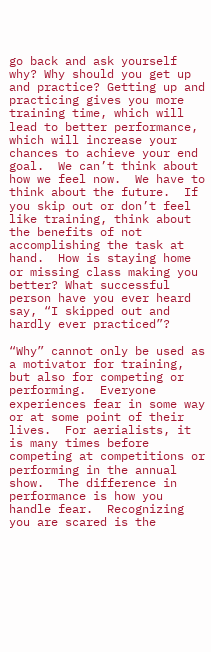go back and ask yourself why? Why should you get up and practice? Getting up and practicing gives you more training time, which will lead to better performance, which will increase your chances to achieve your end goal.  We can’t think about how we feel now.  We have to think about the future.  If you skip out or don’t feel like training, think about the benefits of not accomplishing the task at hand.  How is staying home or missing class making you better? What successful person have you ever heard say, “I skipped out and hardly ever practiced”?

“Why” cannot only be used as a motivator for training, but also for competing or performing.  Everyone experiences fear in some way or at some point of their lives.  For aerialists, it is many times before competing at competitions or performing in the annual show.  The difference in performance is how you handle fear.  Recognizing you are scared is the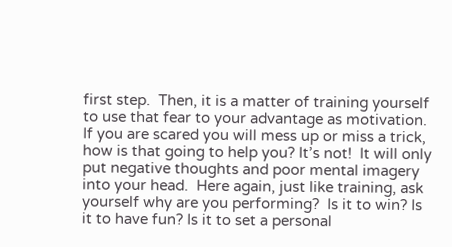first step.  Then, it is a matter of training yourself to use that fear to your advantage as motivation.  If you are scared you will mess up or miss a trick, how is that going to help you? It’s not!  It will only put negative thoughts and poor mental imagery into your head.  Here again, just like training, ask yourself why are you performing?  Is it to win? Is it to have fun? Is it to set a personal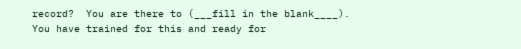record?  You are there to (___fill in the blank____).  You have trained for this and ready for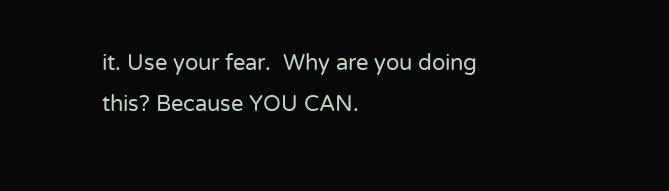it. Use your fear.  Why are you doing this? Because YOU CAN.